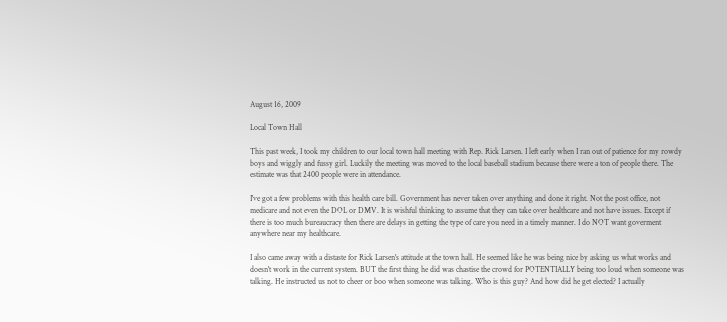August 16, 2009

Local Town Hall

This past week, I took my children to our local town hall meeting with Rep. Rick Larsen. I left early when I ran out of patience for my rowdy boys and wiggly and fussy girl. Luckily the meeting was moved to the local baseball stadium because there were a ton of people there. The estimate was that 2400 people were in attendance.

I've got a few problems with this health care bill. Government has never taken over anything and done it right. Not the post office, not medicare and not even the DOL or DMV. It is wishful thinking to assume that they can take over healthcare and not have issues. Except if there is too much bureaucracy then there are delays in getting the type of care you need in a timely manner. I do NOT want goverment anywhere near my healthcare.

I also came away with a distaste for Rick Larsen's attitude at the town hall. He seemed like he was being nice by asking us what works and doesn't work in the current system. BUT the first thing he did was chastise the crowd for POTENTIALLY being too loud when someone was talking. He instructed us not to cheer or boo when someone was talking. Who is this guy? And how did he get elected? I actually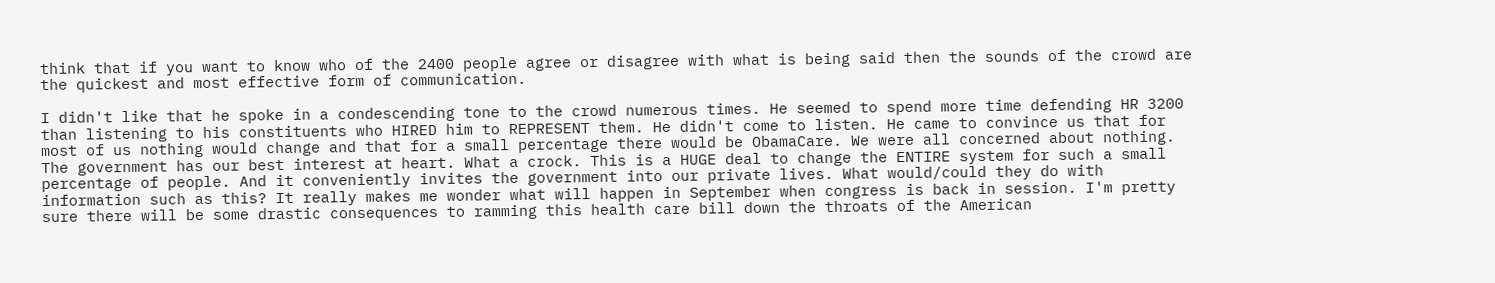think that if you want to know who of the 2400 people agree or disagree with what is being said then the sounds of the crowd are the quickest and most effective form of communication.

I didn't like that he spoke in a condescending tone to the crowd numerous times. He seemed to spend more time defending HR 3200 than listening to his constituents who HIRED him to REPRESENT them. He didn't come to listen. He came to convince us that for most of us nothing would change and that for a small percentage there would be ObamaCare. We were all concerned about nothing. The government has our best interest at heart. What a crock. This is a HUGE deal to change the ENTIRE system for such a small percentage of people. And it conveniently invites the government into our private lives. What would/could they do with information such as this? It really makes me wonder what will happen in September when congress is back in session. I'm pretty sure there will be some drastic consequences to ramming this health care bill down the throats of the American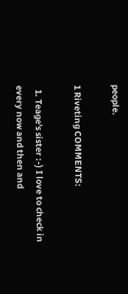people.

1 Riveting COMMENTS:

  1. Teage's sister :-) I love to check in every now and then and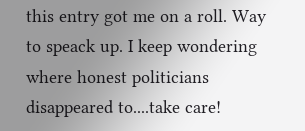this entry got me on a roll. Way to speack up. I keep wondering where honest politicians disappeared to....take care!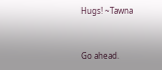Hugs! ~Tawna


Go ahead.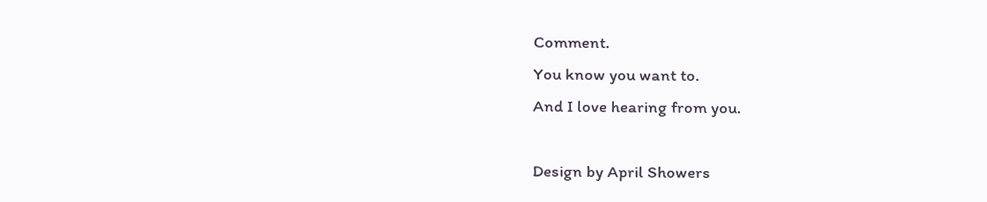Comment.
You know you want to.
And I love hearing from you.

Design by April Showers